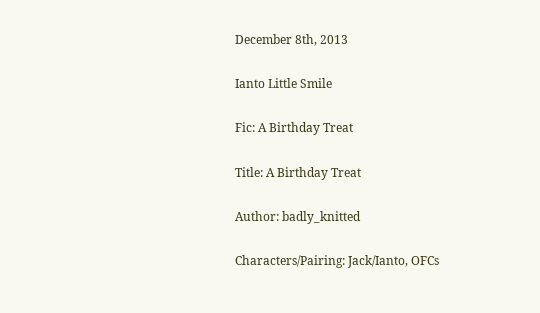December 8th, 2013

Ianto Little Smile

Fic: A Birthday Treat

Title: A Birthday Treat

Author: badly_knitted

Characters/Pairing: Jack/Ianto, OFCs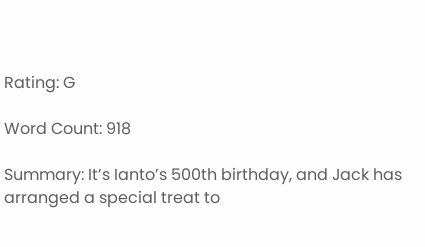Rating: G

Word Count: 918

Summary: It’s Ianto’s 500th birthday, and Jack has arranged a special treat to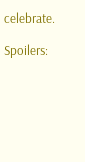celebrate.

Spoilers: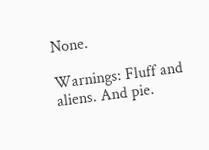None.

Warnings: Fluff and aliens. And pie.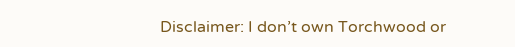Disclaimer: I don’t own Torchwood or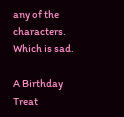any of the characters. Which is sad.

A Birthday Treat